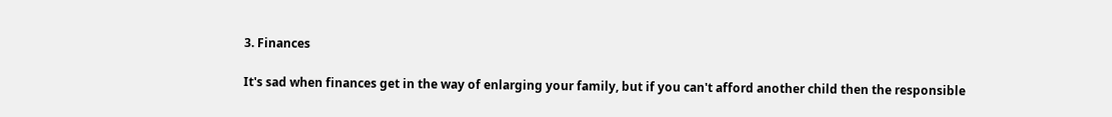3. Finances

It's sad when finances get in the way of enlarging your family, but if you can't afford another child then the responsible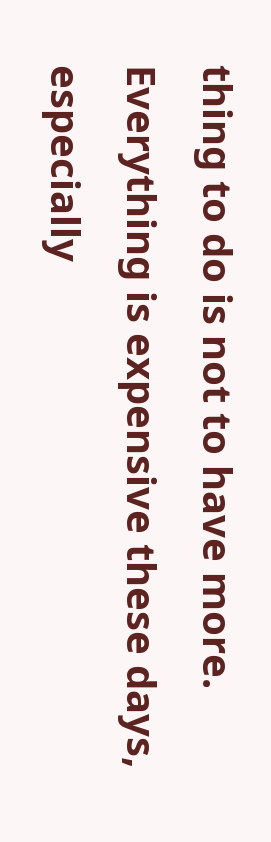thing to do is not to have more. Everything is expensive these days, especially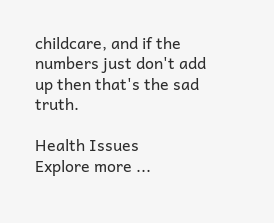childcare, and if the numbers just don't add up then that's the sad truth.

Health Issues
Explore more ...